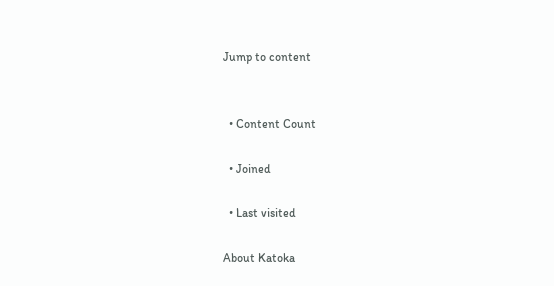Jump to content


  • Content Count

  • Joined

  • Last visited

About Katoka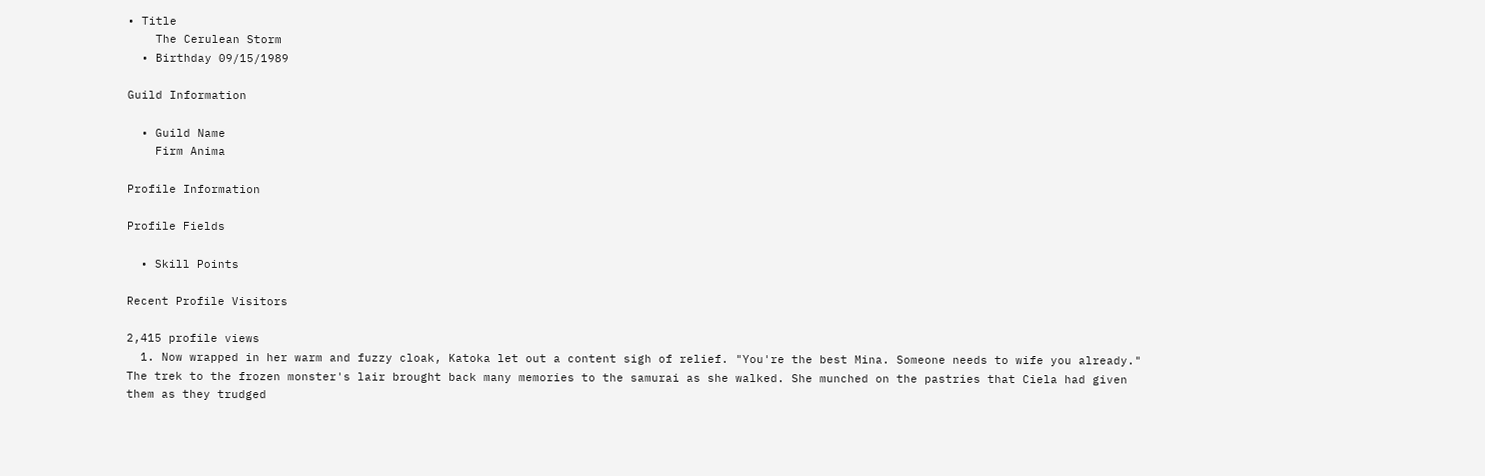• Title
    The Cerulean Storm
  • Birthday 09/15/1989

Guild Information

  • Guild Name
    Firm Anima

Profile Information

Profile Fields

  • Skill Points

Recent Profile Visitors

2,415 profile views
  1. Now wrapped in her warm and fuzzy cloak, Katoka let out a content sigh of relief. "You're the best Mina. Someone needs to wife you already." The trek to the frozen monster's lair brought back many memories to the samurai as she walked. She munched on the pastries that Ciela had given them as they trudged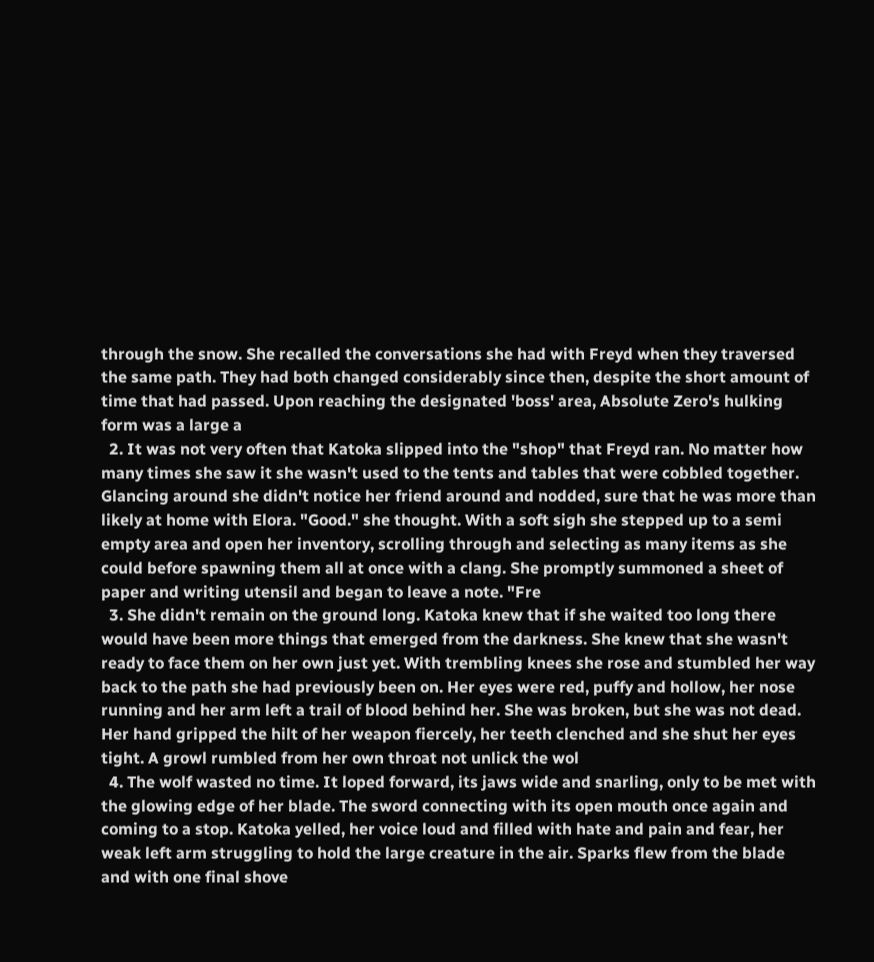through the snow. She recalled the conversations she had with Freyd when they traversed the same path. They had both changed considerably since then, despite the short amount of time that had passed. Upon reaching the designated 'boss' area, Absolute Zero's hulking form was a large a
  2. It was not very often that Katoka slipped into the "shop" that Freyd ran. No matter how many times she saw it she wasn't used to the tents and tables that were cobbled together. Glancing around she didn't notice her friend around and nodded, sure that he was more than likely at home with Elora. "Good." she thought. With a soft sigh she stepped up to a semi empty area and open her inventory, scrolling through and selecting as many items as she could before spawning them all at once with a clang. She promptly summoned a sheet of paper and writing utensil and began to leave a note. "Fre
  3. She didn't remain on the ground long. Katoka knew that if she waited too long there would have been more things that emerged from the darkness. She knew that she wasn't ready to face them on her own just yet. With trembling knees she rose and stumbled her way back to the path she had previously been on. Her eyes were red, puffy and hollow, her nose running and her arm left a trail of blood behind her. She was broken, but she was not dead. Her hand gripped the hilt of her weapon fiercely, her teeth clenched and she shut her eyes tight. A growl rumbled from her own throat not unlick the wol
  4. The wolf wasted no time. It loped forward, its jaws wide and snarling, only to be met with the glowing edge of her blade. The sword connecting with its open mouth once again and coming to a stop. Katoka yelled, her voice loud and filled with hate and pain and fear, her weak left arm struggling to hold the large creature in the air. Sparks flew from the blade and with one final shove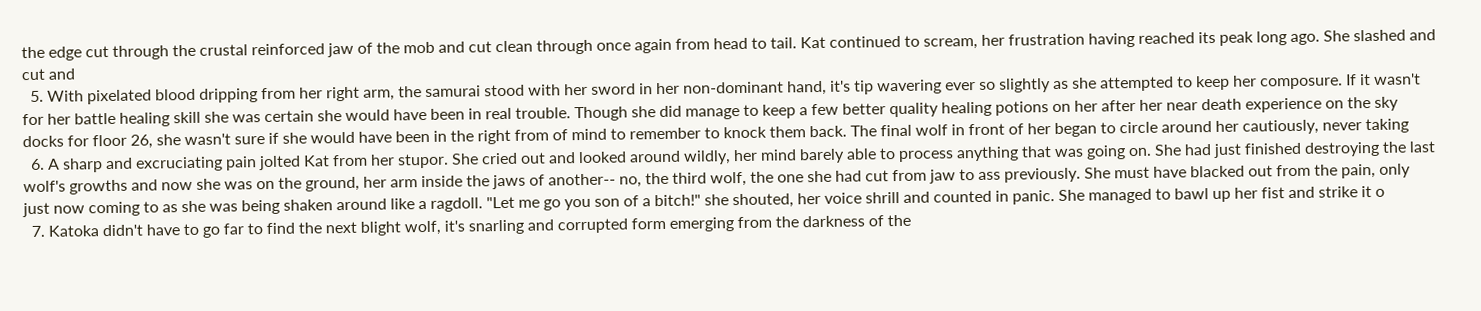the edge cut through the crustal reinforced jaw of the mob and cut clean through once again from head to tail. Kat continued to scream, her frustration having reached its peak long ago. She slashed and cut and
  5. With pixelated blood dripping from her right arm, the samurai stood with her sword in her non-dominant hand, it's tip wavering ever so slightly as she attempted to keep her composure. If it wasn't for her battle healing skill she was certain she would have been in real trouble. Though she did manage to keep a few better quality healing potions on her after her near death experience on the sky docks for floor 26, she wasn't sure if she would have been in the right from of mind to remember to knock them back. The final wolf in front of her began to circle around her cautiously, never taking
  6. A sharp and excruciating pain jolted Kat from her stupor. She cried out and looked around wildly, her mind barely able to process anything that was going on. She had just finished destroying the last wolf's growths and now she was on the ground, her arm inside the jaws of another-- no, the third wolf, the one she had cut from jaw to ass previously. She must have blacked out from the pain, only just now coming to as she was being shaken around like a ragdoll. "Let me go you son of a bitch!" she shouted, her voice shrill and counted in panic. She managed to bawl up her fist and strike it o
  7. Katoka didn't have to go far to find the next blight wolf, it's snarling and corrupted form emerging from the darkness of the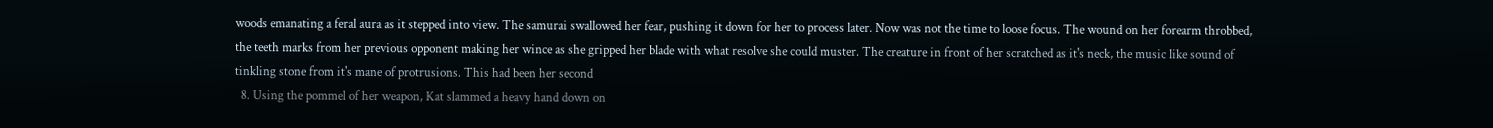woods emanating a feral aura as it stepped into view. The samurai swallowed her fear, pushing it down for her to process later. Now was not the time to loose focus. The wound on her forearm throbbed, the teeth marks from her previous opponent making her wince as she gripped her blade with what resolve she could muster. The creature in front of her scratched as it's neck, the music like sound of tinkling stone from it's mane of protrusions. This had been her second
  8. Using the pommel of her weapon, Kat slammed a heavy hand down on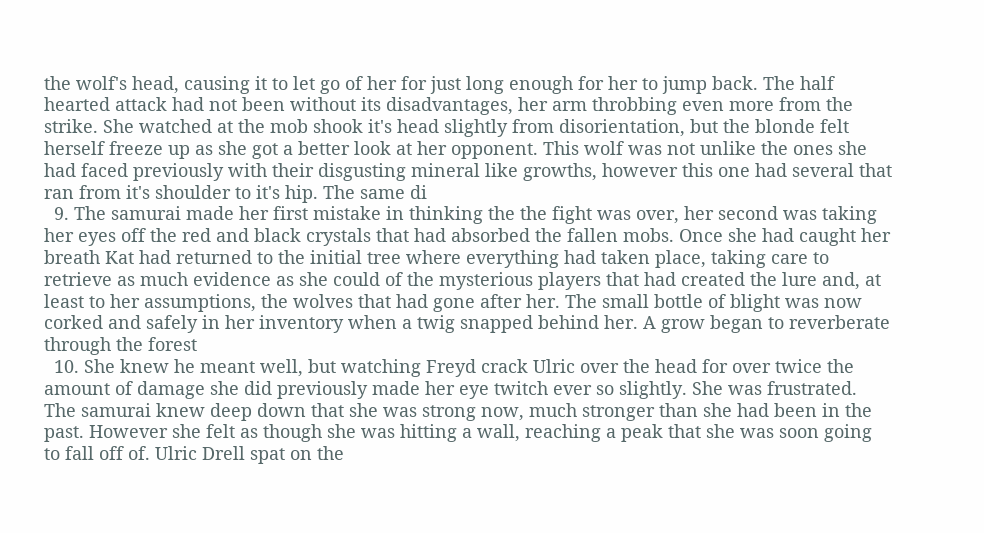the wolf's head, causing it to let go of her for just long enough for her to jump back. The half hearted attack had not been without its disadvantages, her arm throbbing even more from the strike. She watched at the mob shook it's head slightly from disorientation, but the blonde felt herself freeze up as she got a better look at her opponent. This wolf was not unlike the ones she had faced previously with their disgusting mineral like growths, however this one had several that ran from it's shoulder to it's hip. The same di
  9. The samurai made her first mistake in thinking the the fight was over, her second was taking her eyes off the red and black crystals that had absorbed the fallen mobs. Once she had caught her breath Kat had returned to the initial tree where everything had taken place, taking care to retrieve as much evidence as she could of the mysterious players that had created the lure and, at least to her assumptions, the wolves that had gone after her. The small bottle of blight was now corked and safely in her inventory when a twig snapped behind her. A grow began to reverberate through the forest
  10. She knew he meant well, but watching Freyd crack Ulric over the head for over twice the amount of damage she did previously made her eye twitch ever so slightly. She was frustrated. The samurai knew deep down that she was strong now, much stronger than she had been in the past. However she felt as though she was hitting a wall, reaching a peak that she was soon going to fall off of. Ulric Drell spat on the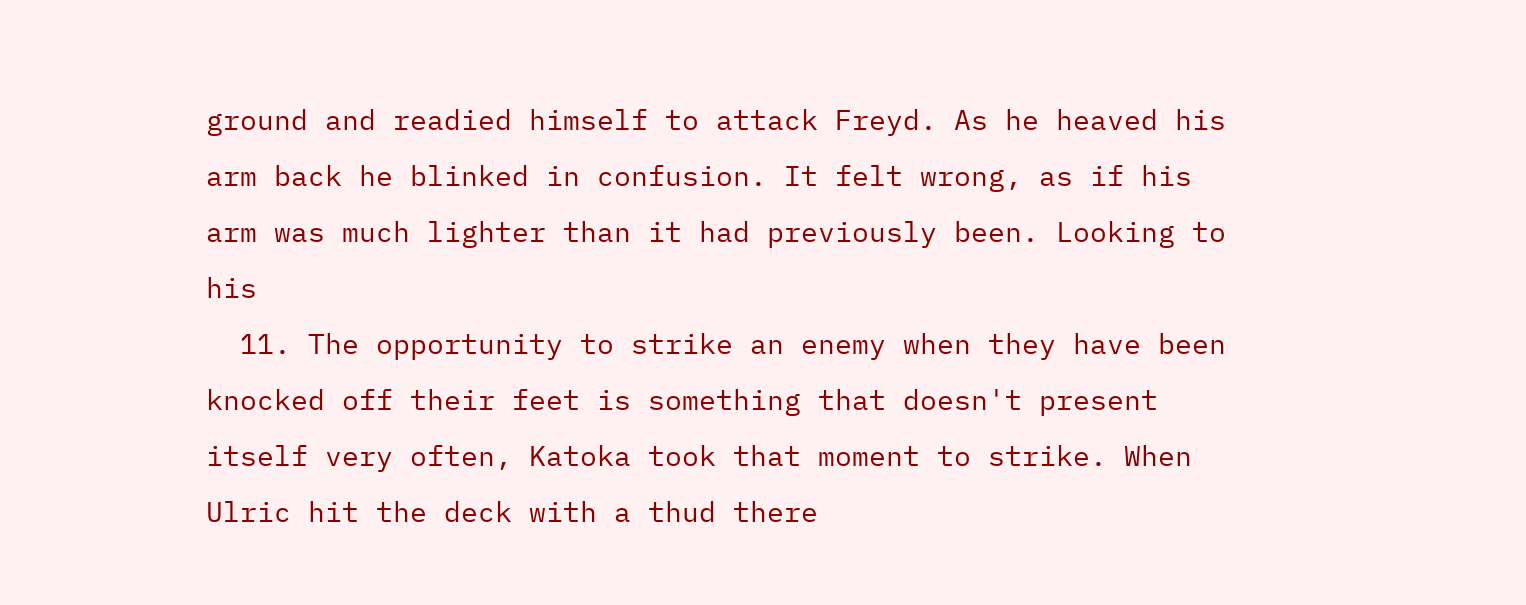ground and readied himself to attack Freyd. As he heaved his arm back he blinked in confusion. It felt wrong, as if his arm was much lighter than it had previously been. Looking to his
  11. The opportunity to strike an enemy when they have been knocked off their feet is something that doesn't present itself very often, Katoka took that moment to strike. When Ulric hit the deck with a thud there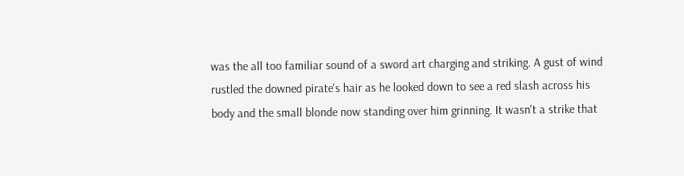was the all too familiar sound of a sword art charging and striking. A gust of wind rustled the downed pirate's hair as he looked down to see a red slash across his body and the small blonde now standing over him grinning. It wasn't a strike that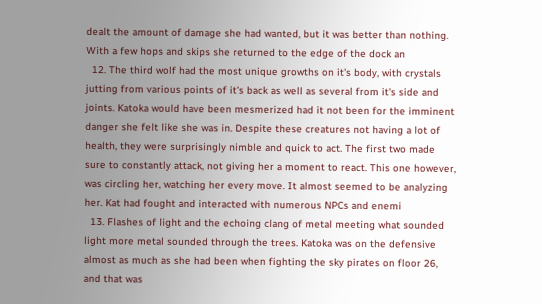dealt the amount of damage she had wanted, but it was better than nothing. With a few hops and skips she returned to the edge of the dock an
  12. The third wolf had the most unique growths on it's body, with crystals jutting from various points of it's back as well as several from it's side and joints. Katoka would have been mesmerized had it not been for the imminent danger she felt like she was in. Despite these creatures not having a lot of health, they were surprisingly nimble and quick to act. The first two made sure to constantly attack, not giving her a moment to react. This one however, was circling her, watching her every move. It almost seemed to be analyzing her. Kat had fought and interacted with numerous NPCs and enemi
  13. Flashes of light and the echoing clang of metal meeting what sounded light more metal sounded through the trees. Katoka was on the defensive almost as much as she had been when fighting the sky pirates on floor 26, and that was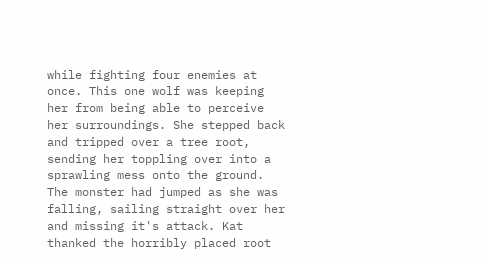while fighting four enemies at once. This one wolf was keeping her from being able to perceive her surroundings. She stepped back and tripped over a tree root, sending her toppling over into a sprawling mess onto the ground. The monster had jumped as she was falling, sailing straight over her and missing it's attack. Kat thanked the horribly placed root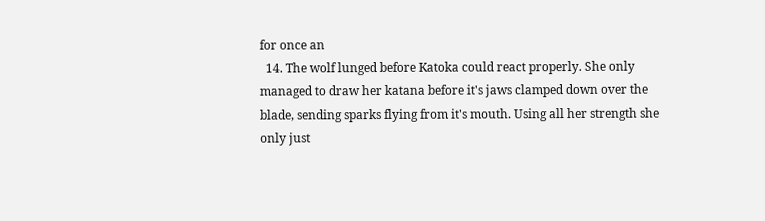for once an
  14. The wolf lunged before Katoka could react properly. She only managed to draw her katana before it's jaws clamped down over the blade, sending sparks flying from it's mouth. Using all her strength she only just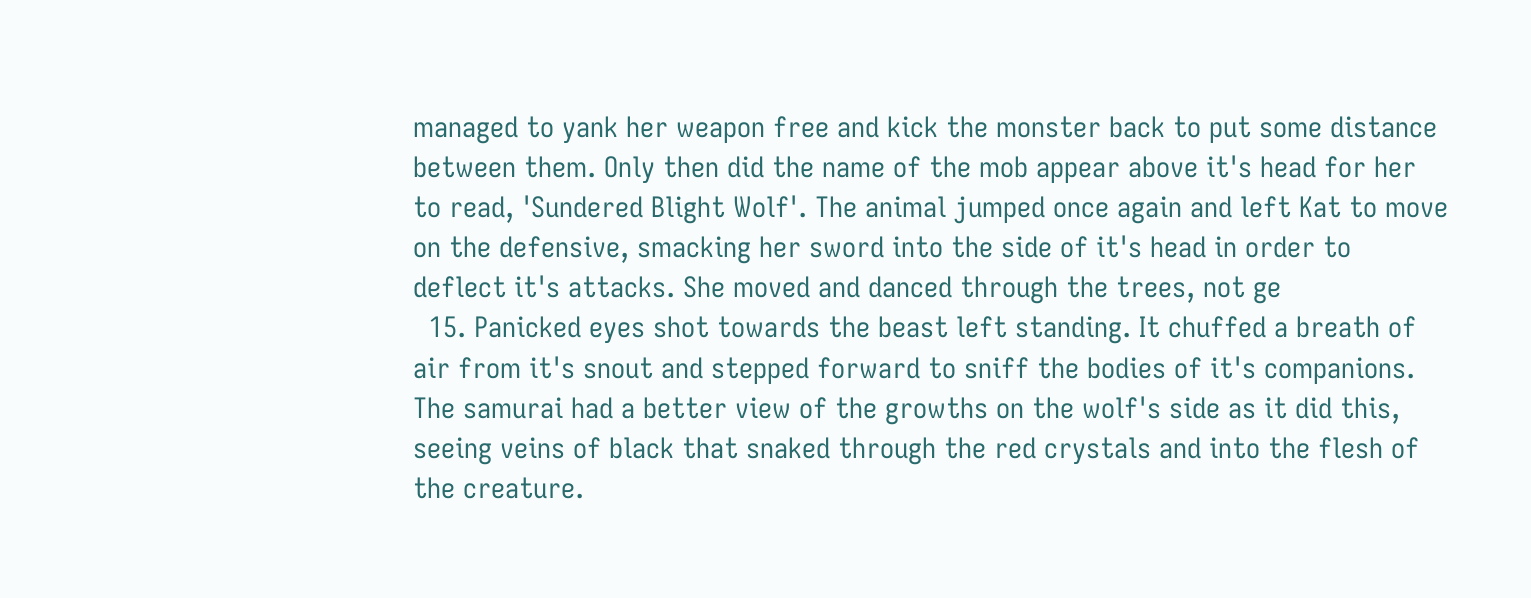managed to yank her weapon free and kick the monster back to put some distance between them. Only then did the name of the mob appear above it's head for her to read, 'Sundered Blight Wolf'. The animal jumped once again and left Kat to move on the defensive, smacking her sword into the side of it's head in order to deflect it's attacks. She moved and danced through the trees, not ge
  15. Panicked eyes shot towards the beast left standing. It chuffed a breath of air from it's snout and stepped forward to sniff the bodies of it's companions. The samurai had a better view of the growths on the wolf's side as it did this, seeing veins of black that snaked through the red crystals and into the flesh of the creature.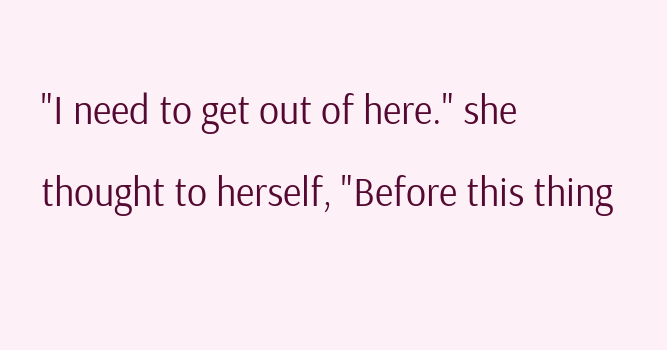"I need to get out of here." she thought to herself, "Before this thing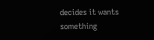decides it wants something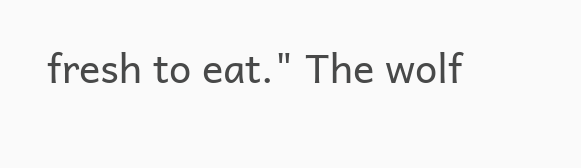fresh to eat." The wolf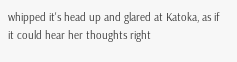whipped it's head up and glared at Katoka, as if it could hear her thoughts right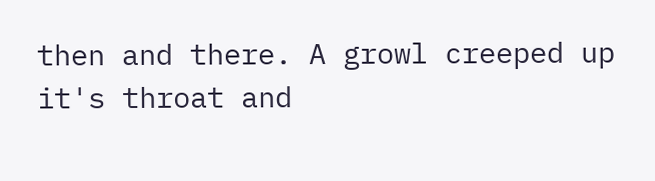then and there. A growl creeped up it's throat and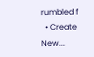rumbled f
  • Create New...